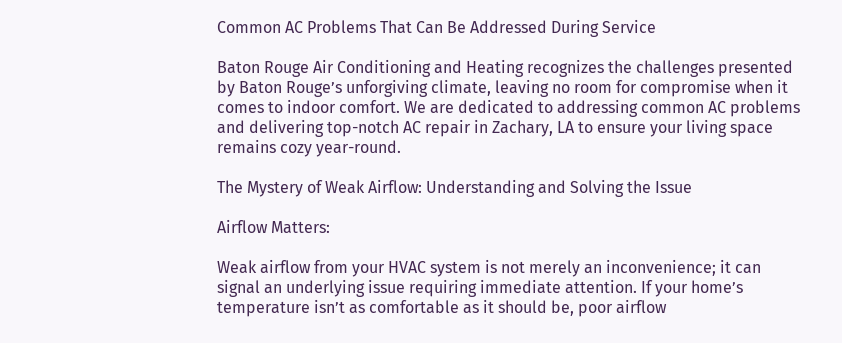Common AC Problems That Can Be Addressed During Service

Baton Rouge Air Conditioning and Heating recognizes the challenges presented by Baton Rouge’s unforgiving climate, leaving no room for compromise when it comes to indoor comfort. We are dedicated to addressing common AC problems and delivering top-notch AC repair in Zachary, LA to ensure your living space remains cozy year-round.

The Mystery of Weak Airflow: Understanding and Solving the Issue

Airflow Matters:

Weak airflow from your HVAC system is not merely an inconvenience; it can signal an underlying issue requiring immediate attention. If your home’s temperature isn’t as comfortable as it should be, poor airflow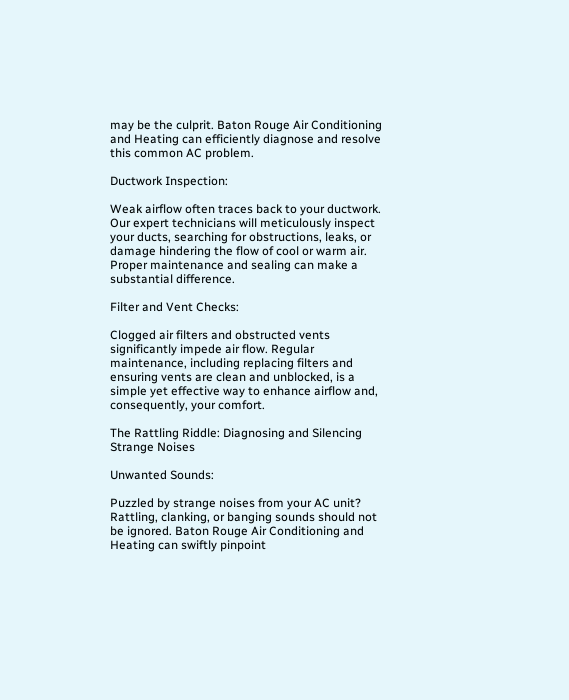may be the culprit. Baton Rouge Air Conditioning and Heating can efficiently diagnose and resolve this common AC problem.

Ductwork Inspection:

Weak airflow often traces back to your ductwork. Our expert technicians will meticulously inspect your ducts, searching for obstructions, leaks, or damage hindering the flow of cool or warm air. Proper maintenance and sealing can make a substantial difference.

Filter and Vent Checks:

Clogged air filters and obstructed vents significantly impede air flow. Regular maintenance, including replacing filters and ensuring vents are clean and unblocked, is a simple yet effective way to enhance airflow and, consequently, your comfort.

The Rattling Riddle: Diagnosing and Silencing Strange Noises

Unwanted Sounds:

Puzzled by strange noises from your AC unit? Rattling, clanking, or banging sounds should not be ignored. Baton Rouge Air Conditioning and Heating can swiftly pinpoint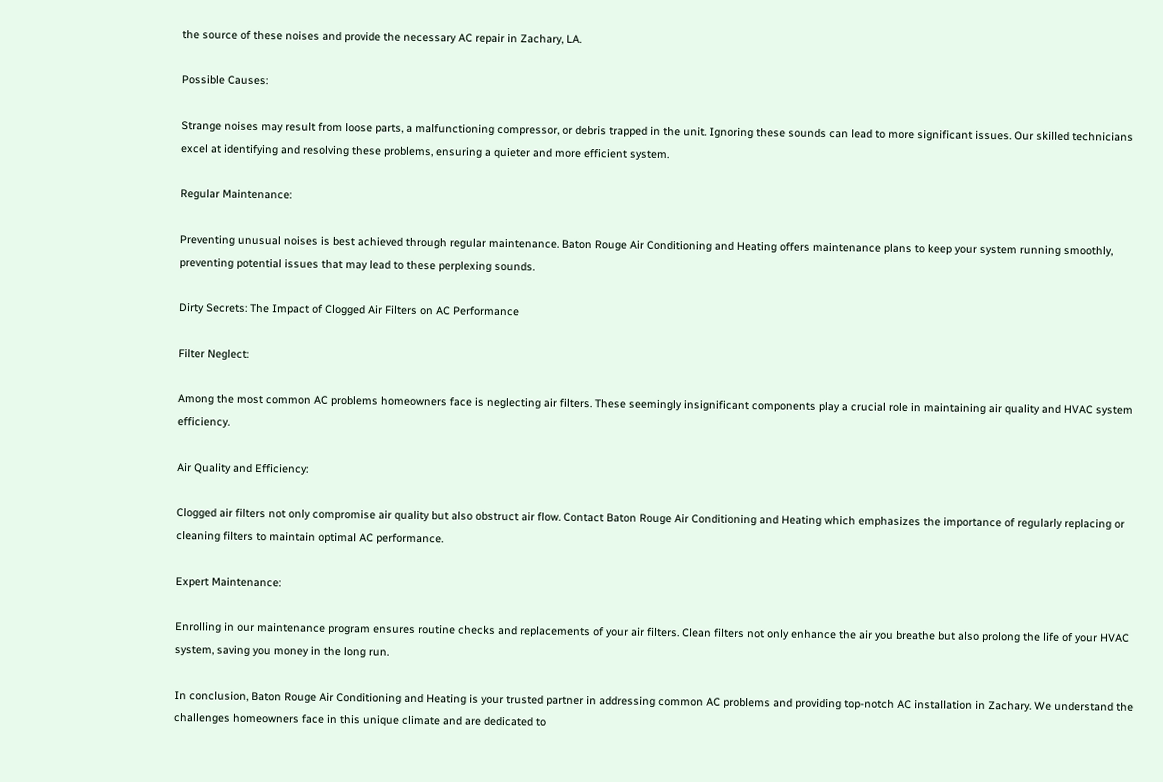the source of these noises and provide the necessary AC repair in Zachary, LA.

Possible Causes:

Strange noises may result from loose parts, a malfunctioning compressor, or debris trapped in the unit. Ignoring these sounds can lead to more significant issues. Our skilled technicians excel at identifying and resolving these problems, ensuring a quieter and more efficient system.

Regular Maintenance:

Preventing unusual noises is best achieved through regular maintenance. Baton Rouge Air Conditioning and Heating offers maintenance plans to keep your system running smoothly, preventing potential issues that may lead to these perplexing sounds.

Dirty Secrets: The Impact of Clogged Air Filters on AC Performance

Filter Neglect:

Among the most common AC problems homeowners face is neglecting air filters. These seemingly insignificant components play a crucial role in maintaining air quality and HVAC system efficiency.

Air Quality and Efficiency:

Clogged air filters not only compromise air quality but also obstruct air flow. Contact Baton Rouge Air Conditioning and Heating which emphasizes the importance of regularly replacing or cleaning filters to maintain optimal AC performance.

Expert Maintenance:

Enrolling in our maintenance program ensures routine checks and replacements of your air filters. Clean filters not only enhance the air you breathe but also prolong the life of your HVAC system, saving you money in the long run.

In conclusion, Baton Rouge Air Conditioning and Heating is your trusted partner in addressing common AC problems and providing top-notch AC installation in Zachary. We understand the challenges homeowners face in this unique climate and are dedicated to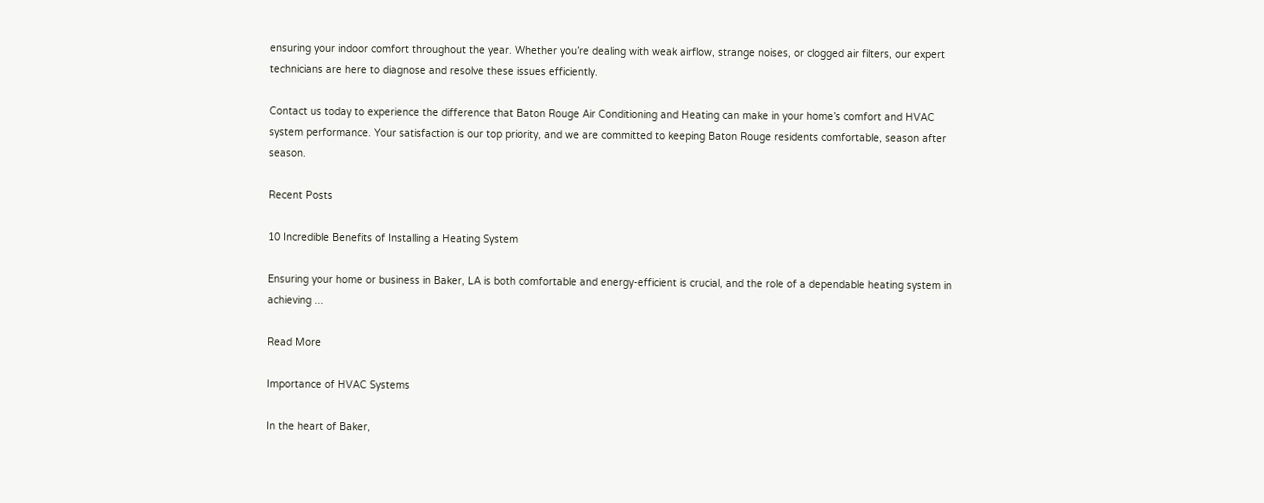ensuring your indoor comfort throughout the year. Whether you’re dealing with weak airflow, strange noises, or clogged air filters, our expert technicians are here to diagnose and resolve these issues efficiently.

Contact us today to experience the difference that Baton Rouge Air Conditioning and Heating can make in your home’s comfort and HVAC system performance. Your satisfaction is our top priority, and we are committed to keeping Baton Rouge residents comfortable, season after season.

Recent Posts

10 Incredible Benefits of Installing a Heating System

Ensuring your home or business in Baker, LA is both comfortable and energy-efficient is crucial, and the role of a dependable heating system in achieving ...

Read More

Importance of HVAC Systems

In the heart of Baker,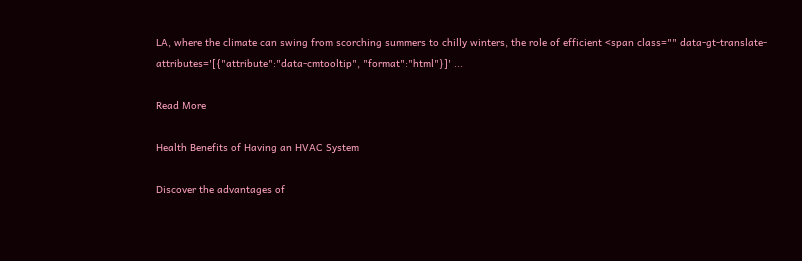LA, where the climate can swing from scorching summers to chilly winters, the role of efficient <span class="" data-gt-translate-attributes='[{"attribute":"data-cmtooltip", "format":"html"}]' ...

Read More

Health Benefits of Having an HVAC System

Discover the advantages of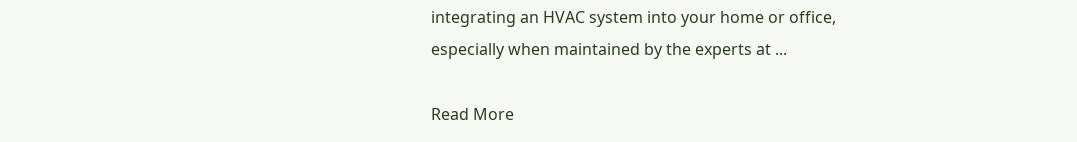integrating an HVAC system into your home or office, especially when maintained by the experts at ...

Read More